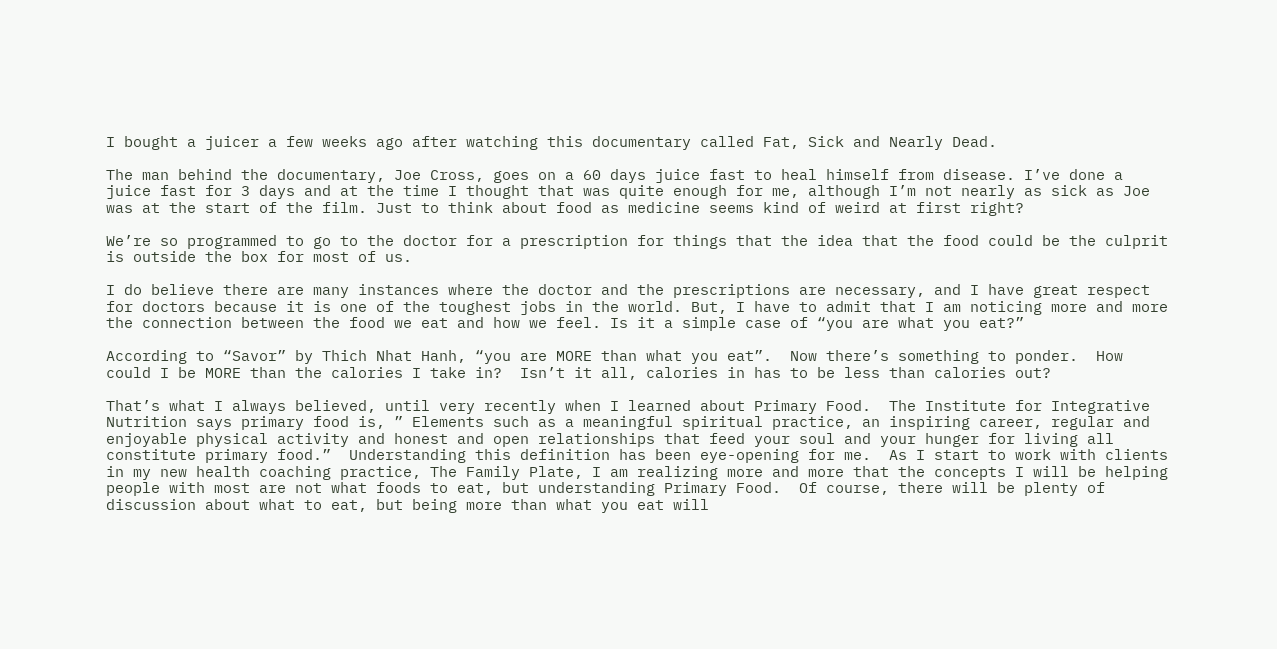I bought a juicer a few weeks ago after watching this documentary called Fat, Sick and Nearly Dead.

The man behind the documentary, Joe Cross, goes on a 60 days juice fast to heal himself from disease. I’ve done a juice fast for 3 days and at the time I thought that was quite enough for me, although I’m not nearly as sick as Joe was at the start of the film. Just to think about food as medicine seems kind of weird at first right?

We’re so programmed to go to the doctor for a prescription for things that the idea that the food could be the culprit is outside the box for most of us.

I do believe there are many instances where the doctor and the prescriptions are necessary, and I have great respect for doctors because it is one of the toughest jobs in the world. But, I have to admit that I am noticing more and more the connection between the food we eat and how we feel. Is it a simple case of “you are what you eat?”

According to “Savor” by Thich Nhat Hanh, “you are MORE than what you eat”.  Now there’s something to ponder.  How could I be MORE than the calories I take in?  Isn’t it all, calories in has to be less than calories out?

That’s what I always believed, until very recently when I learned about Primary Food.  The Institute for Integrative Nutrition says primary food is, ” Elements such as a meaningful spiritual practice, an inspiring career, regular and enjoyable physical activity and honest and open relationships that feed your soul and your hunger for living all constitute primary food.”  Understanding this definition has been eye-opening for me.  As I start to work with clients in my new health coaching practice, The Family Plate, I am realizing more and more that the concepts I will be helping people with most are not what foods to eat, but understanding Primary Food.  Of course, there will be plenty of discussion about what to eat, but being more than what you eat will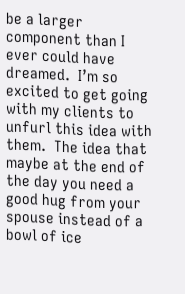be a larger component than I ever could have dreamed.  I’m so excited to get going with my clients to unfurl this idea with them.  The idea that maybe at the end of the day you need a good hug from your spouse instead of a bowl of ice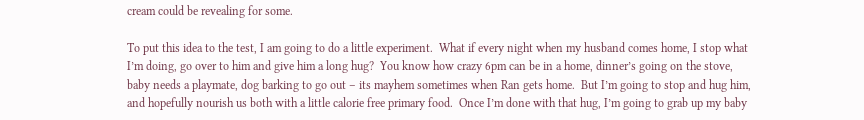cream could be revealing for some.

To put this idea to the test, I am going to do a little experiment.  What if every night when my husband comes home, I stop what I’m doing, go over to him and give him a long hug?  You know how crazy 6pm can be in a home, dinner’s going on the stove, baby needs a playmate, dog barking to go out – its mayhem sometimes when Ran gets home.  But I’m going to stop and hug him, and hopefully nourish us both with a little calorie free primary food.  Once I’m done with that hug, I’m going to grab up my baby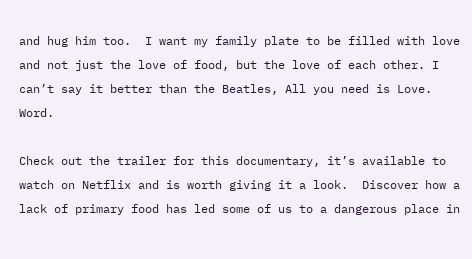and hug him too.  I want my family plate to be filled with love and not just the love of food, but the love of each other. I can’t say it better than the Beatles, All you need is Love.  Word.

Check out the trailer for this documentary, it’s available to watch on Netflix and is worth giving it a look.  Discover how a lack of primary food has led some of us to a dangerous place in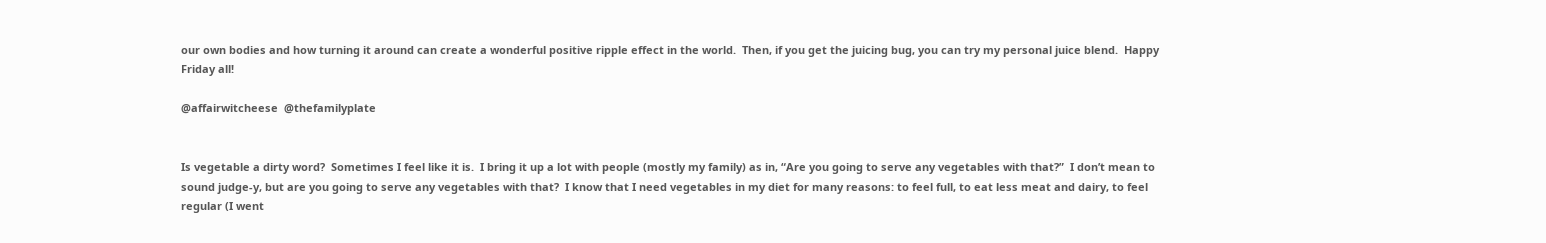our own bodies and how turning it around can create a wonderful positive ripple effect in the world.  Then, if you get the juicing bug, you can try my personal juice blend.  Happy Friday all!

@affairwitcheese  @thefamilyplate


Is vegetable a dirty word?  Sometimes I feel like it is.  I bring it up a lot with people (mostly my family) as in, “Are you going to serve any vegetables with that?”  I don’t mean to sound judge-y, but are you going to serve any vegetables with that?  I know that I need vegetables in my diet for many reasons: to feel full, to eat less meat and dairy, to feel regular (I went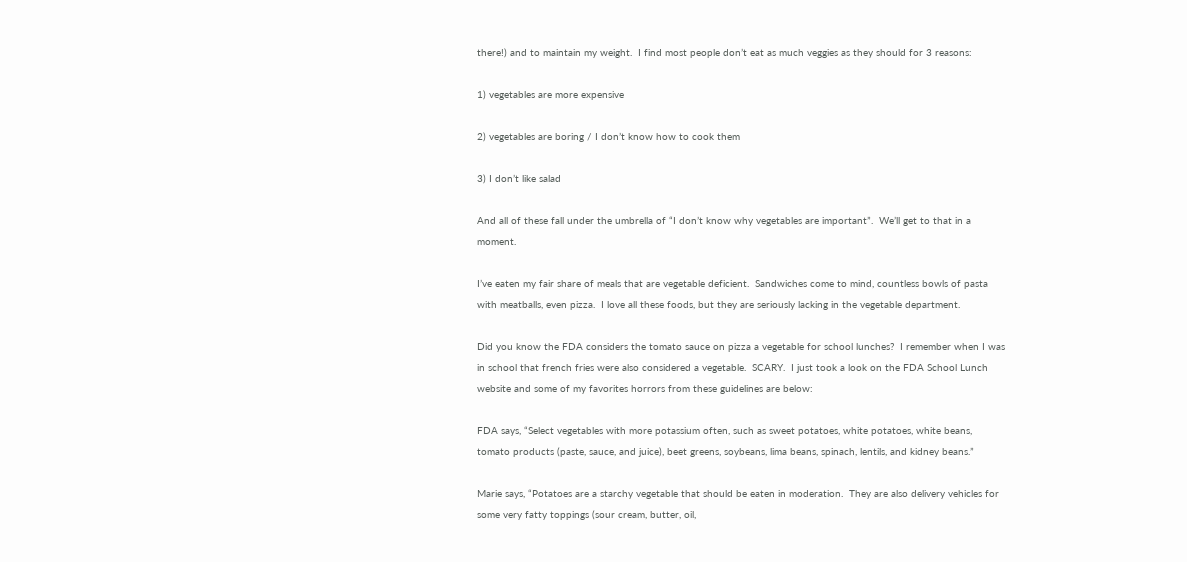there!) and to maintain my weight.  I find most people don’t eat as much veggies as they should for 3 reasons:

1) vegetables are more expensive

2) vegetables are boring / I don’t know how to cook them

3) I don’t like salad

And all of these fall under the umbrella of “I don’t know why vegetables are important”.  We’ll get to that in a moment.

I’ve eaten my fair share of meals that are vegetable deficient.  Sandwiches come to mind, countless bowls of pasta with meatballs, even pizza.  I love all these foods, but they are seriously lacking in the vegetable department.

Did you know the FDA considers the tomato sauce on pizza a vegetable for school lunches?  I remember when I was in school that french fries were also considered a vegetable.  SCARY.  I just took a look on the FDA School Lunch website and some of my favorites horrors from these guidelines are below:

FDA says, “Select vegetables with more potassium often, such as sweet potatoes, white potatoes, white beans, tomato products (paste, sauce, and juice), beet greens, soybeans, lima beans, spinach, lentils, and kidney beans.”

Marie says, “Potatoes are a starchy vegetable that should be eaten in moderation.  They are also delivery vehicles for some very fatty toppings (sour cream, butter, oil,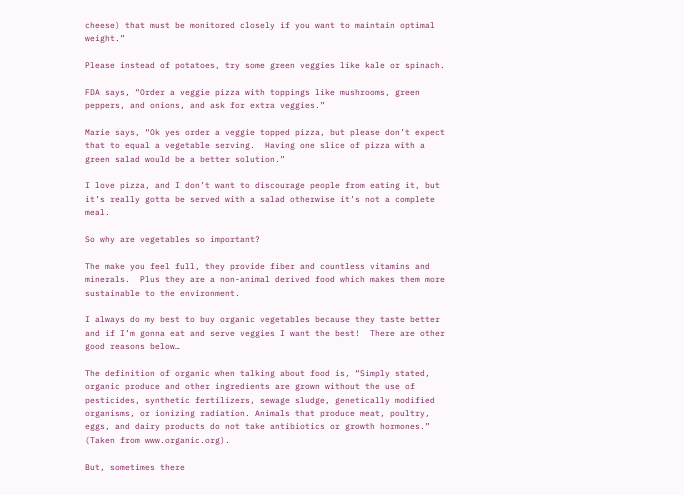cheese) that must be monitored closely if you want to maintain optimal weight.”

Please instead of potatoes, try some green veggies like kale or spinach.

FDA says, “Order a veggie pizza with toppings like mushrooms, green peppers, and onions, and ask for extra veggies.”

Marie says, “Ok yes order a veggie topped pizza, but please don’t expect that to equal a vegetable serving.  Having one slice of pizza with a green salad would be a better solution.”

I love pizza, and I don’t want to discourage people from eating it, but it’s really gotta be served with a salad otherwise it’s not a complete meal.

So why are vegetables so important?

The make you feel full, they provide fiber and countless vitamins and minerals.  Plus they are a non-animal derived food which makes them more sustainable to the environment.

I always do my best to buy organic vegetables because they taste better and if I’m gonna eat and serve veggies I want the best!  There are other good reasons below…

The definition of organic when talking about food is, “Simply stated, organic produce and other ingredients are grown without the use of pesticides, synthetic fertilizers, sewage sludge, genetically modified organisms, or ionizing radiation. Animals that produce meat, poultry, eggs, and dairy products do not take antibiotics or growth hormones.” (Taken from www.organic.org).

But, sometimes there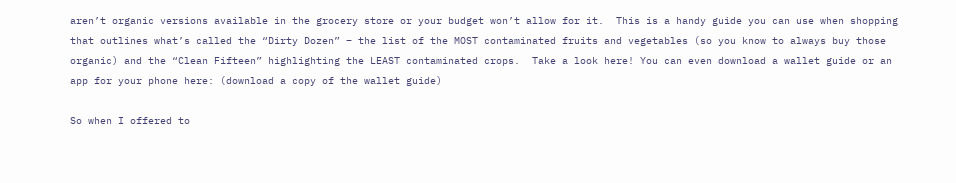aren’t organic versions available in the grocery store or your budget won’t allow for it.  This is a handy guide you can use when shopping that outlines what’s called the “Dirty Dozen” – the list of the MOST contaminated fruits and vegetables (so you know to always buy those organic) and the “Clean Fifteen” highlighting the LEAST contaminated crops.  Take a look here! You can even download a wallet guide or an app for your phone here: (download a copy of the wallet guide)

So when I offered to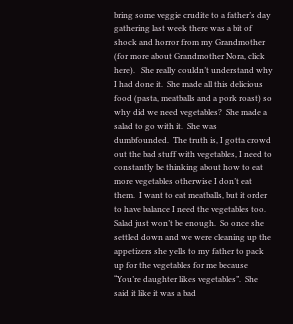bring some veggie crudite to a father’s day gathering last week there was a bit of shock and horror from my Grandmother (for more about Grandmother Nora, click here).   She really couldn’t understand why I had done it.  She made all this delicious food (pasta, meatballs and a pork roast) so why did we need vegetables?  She made a salad to go with it.  She was dumbfounded.  The truth is, I gotta crowd out the bad stuff with vegetables, I need to constantly be thinking about how to eat more vegetables otherwise I don’t eat them.  I want to eat meatballs, but it order to have balance I need the vegetables too.  Salad just won’t be enough.  So once she settled down and we were cleaning up the appetizers she yells to my father to pack up for the vegetables for me because “You’re daughter likes vegetables”.  She said it like it was a bad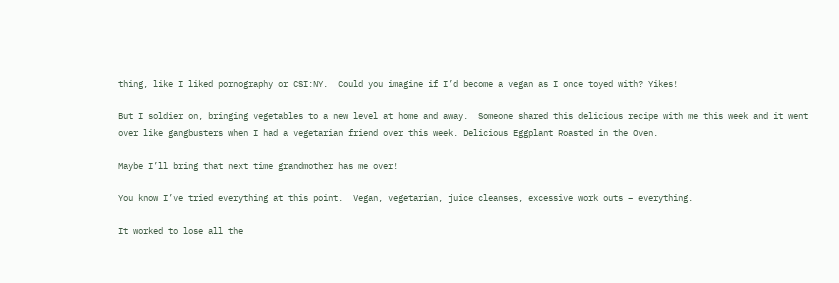thing, like I liked pornography or CSI:NY.  Could you imagine if I’d become a vegan as I once toyed with? Yikes!

But I soldier on, bringing vegetables to a new level at home and away.  Someone shared this delicious recipe with me this week and it went over like gangbusters when I had a vegetarian friend over this week. Delicious Eggplant Roasted in the Oven.

Maybe I’ll bring that next time grandmother has me over!

You know I’ve tried everything at this point.  Vegan, vegetarian, juice cleanses, excessive work outs – everything.

It worked to lose all the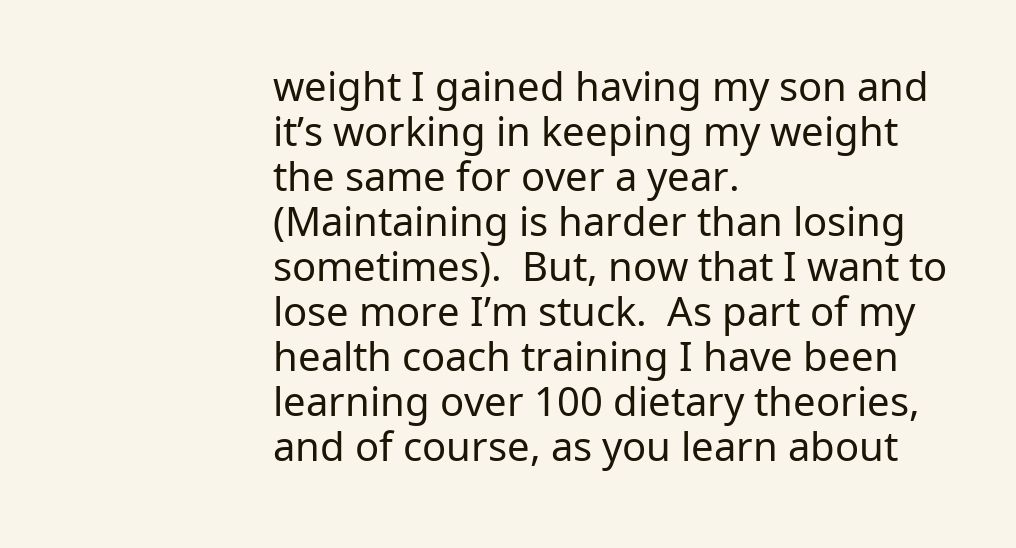weight I gained having my son and it’s working in keeping my weight the same for over a year. (Maintaining is harder than losing sometimes).  But, now that I want to lose more I’m stuck.  As part of my health coach training I have been learning over 100 dietary theories, and of course, as you learn about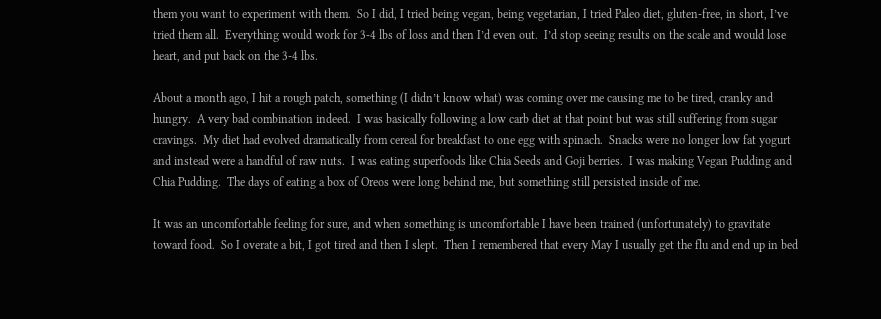them you want to experiment with them.  So I did, I tried being vegan, being vegetarian, I tried Paleo diet, gluten-free, in short, I’ve tried them all.  Everything would work for 3-4 lbs of loss and then I’d even out.  I’d stop seeing results on the scale and would lose heart, and put back on the 3-4 lbs.

About a month ago, I hit a rough patch, something (I didn’t know what) was coming over me causing me to be tired, cranky and hungry.  A very bad combination indeed.  I was basically following a low carb diet at that point but was still suffering from sugar cravings.  My diet had evolved dramatically from cereal for breakfast to one egg with spinach.  Snacks were no longer low fat yogurt and instead were a handful of raw nuts.  I was eating superfoods like Chia Seeds and Goji berries.  I was making Vegan Pudding and Chia Pudding.  The days of eating a box of Oreos were long behind me, but something still persisted inside of me.

It was an uncomfortable feeling for sure, and when something is uncomfortable I have been trained (unfortunately) to gravitate toward food.  So I overate a bit, I got tired and then I slept.  Then I remembered that every May I usually get the flu and end up in bed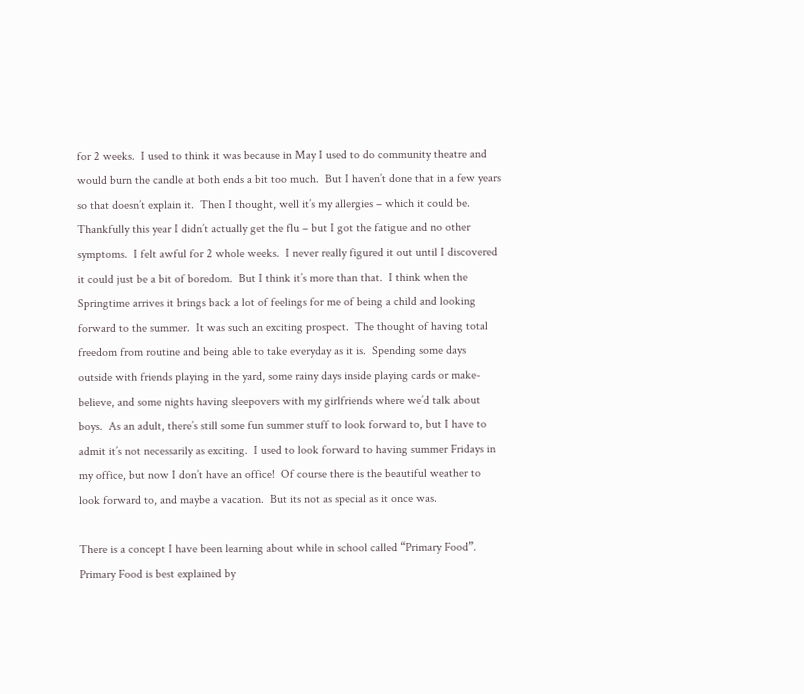for 2 weeks.  I used to think it was because in May I used to do community theatre and would burn the candle at both ends a bit too much.  But I haven’t done that in a few years so that doesn’t explain it.  Then I thought, well it’s my allergies – which it could be.  Thankfully this year I didn’t actually get the flu – but I got the fatigue and no other symptoms.  I felt awful for 2 whole weeks.  I never really figured it out until I discovered it could just be a bit of boredom.  But I think it’s more than that.  I think when the Springtime arrives it brings back a lot of feelings for me of being a child and looking forward to the summer.  It was such an exciting prospect.  The thought of having total freedom from routine and being able to take everyday as it is.  Spending some days outside with friends playing in the yard, some rainy days inside playing cards or make-believe, and some nights having sleepovers with my girlfriends where we’d talk about boys.  As an adult, there’s still some fun summer stuff to look forward to, but I have to admit it’s not necessarily as exciting.  I used to look forward to having summer Fridays in my office, but now I don’t have an office!  Of course there is the beautiful weather to look forward to, and maybe a vacation.  But its not as special as it once was.

There is a concept I have been learning about while in school called “Primary Food”.  Primary Food is best explained by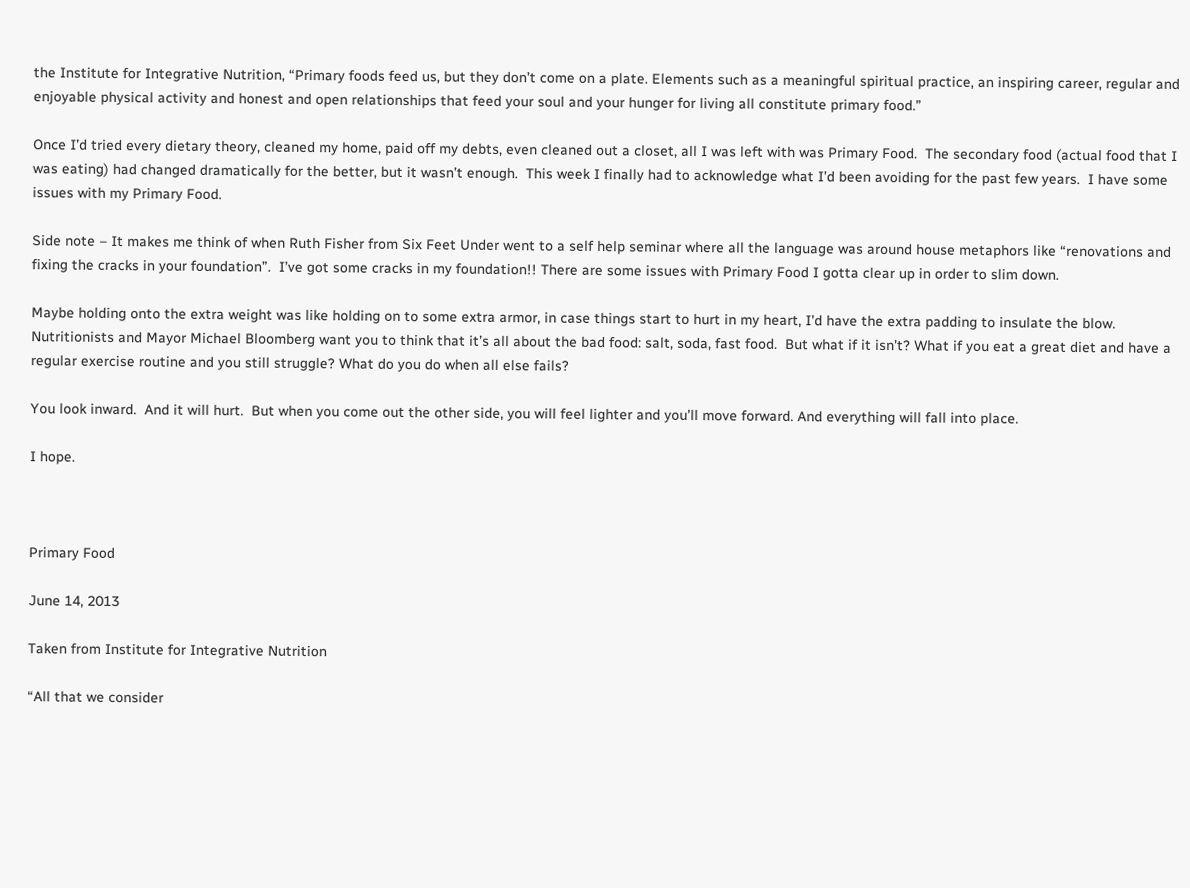the Institute for Integrative Nutrition, “Primary foods feed us, but they don’t come on a plate. Elements such as a meaningful spiritual practice, an inspiring career, regular and enjoyable physical activity and honest and open relationships that feed your soul and your hunger for living all constitute primary food.”

Once I’d tried every dietary theory, cleaned my home, paid off my debts, even cleaned out a closet, all I was left with was Primary Food.  The secondary food (actual food that I was eating) had changed dramatically for the better, but it wasn’t enough.  This week I finally had to acknowledge what I’d been avoiding for the past few years.  I have some issues with my Primary Food.

Side note – It makes me think of when Ruth Fisher from Six Feet Under went to a self help seminar where all the language was around house metaphors like “renovations and fixing the cracks in your foundation”.  I’ve got some cracks in my foundation!! There are some issues with Primary Food I gotta clear up in order to slim down.

Maybe holding onto the extra weight was like holding on to some extra armor, in case things start to hurt in my heart, I’d have the extra padding to insulate the blow.  Nutritionists and Mayor Michael Bloomberg want you to think that it’s all about the bad food: salt, soda, fast food.  But what if it isn’t? What if you eat a great diet and have a regular exercise routine and you still struggle? What do you do when all else fails?

You look inward.  And it will hurt.  But when you come out the other side, you will feel lighter and you’ll move forward. And everything will fall into place.

I hope.



Primary Food

June 14, 2013

Taken from Institute for Integrative Nutrition

“All that we consider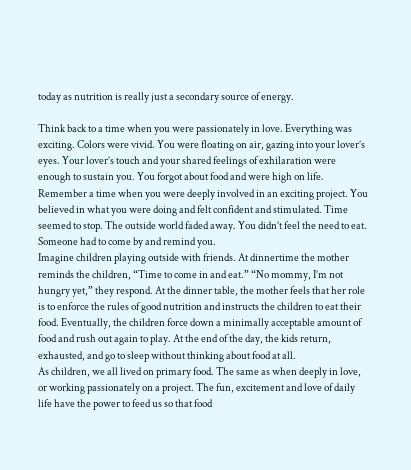today as nutrition is really just a secondary source of energy.

Think back to a time when you were passionately in love. Everything was exciting. Colors were vivid. You were floating on air, gazing into your lover’s eyes. Your lover’s touch and your shared feelings of exhilaration were enough to sustain you. You forgot about food and were high on life.
Remember a time when you were deeply involved in an exciting project. You believed in what you were doing and felt confident and stimulated. Time seemed to stop. The outside world faded away. You didn’t feel the need to eat. Someone had to come by and remind you.
Imagine children playing outside with friends. At dinnertime the mother reminds the children, “Time to come in and eat.” “No mommy, I’m not hungry yet,” they respond. At the dinner table, the mother feels that her role is to enforce the rules of good nutrition and instructs the children to eat their food. Eventually, the children force down a minimally acceptable amount of food and rush out again to play. At the end of the day, the kids return, exhausted, and go to sleep without thinking about food at all.
As children, we all lived on primary food. The same as when deeply in love, or working passionately on a project. The fun, excitement and love of daily life have the power to feed us so that food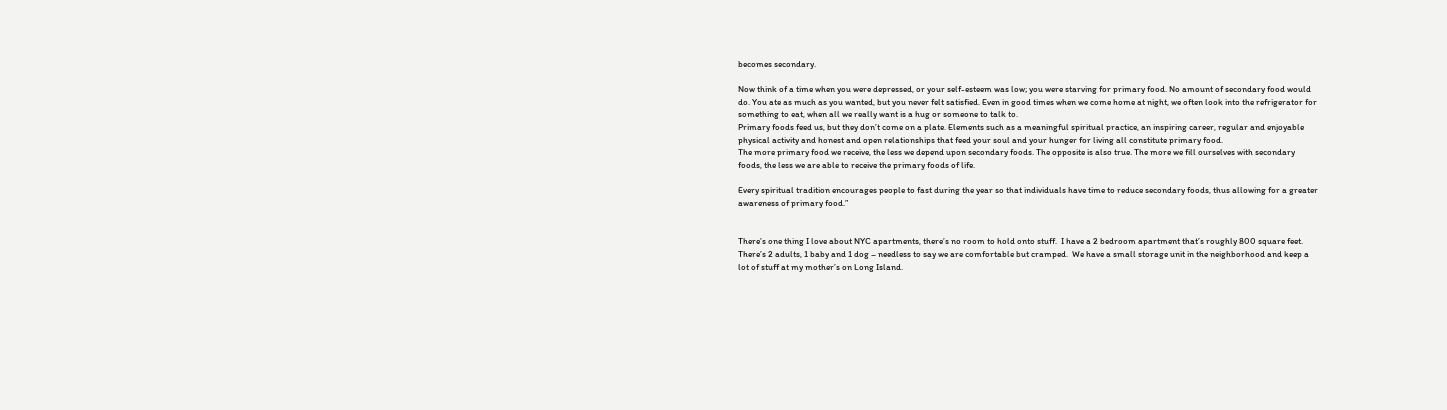becomes secondary.

Now think of a time when you were depressed, or your self-esteem was low; you were starving for primary food. No amount of secondary food would do. You ate as much as you wanted, but you never felt satisfied. Even in good times when we come home at night, we often look into the refrigerator for something to eat, when all we really want is a hug or someone to talk to.
Primary foods feed us, but they don’t come on a plate. Elements such as a meaningful spiritual practice, an inspiring career, regular and enjoyable physical activity and honest and open relationships that feed your soul and your hunger for living all constitute primary food.
The more primary food we receive, the less we depend upon secondary foods. The opposite is also true. The more we fill ourselves with secondary foods, the less we are able to receive the primary foods of life.

Every spiritual tradition encourages people to fast during the year so that individuals have time to reduce secondary foods, thus allowing for a greater awareness of primary food.”


There’s one thing I love about NYC apartments, there’s no room to hold onto stuff.  I have a 2 bedroom apartment that’s roughly 800 square feet.  There’s 2 adults, 1 baby and 1 dog – needless to say we are comfortable but cramped.  We have a small storage unit in the neighborhood and keep a lot of stuff at my mother’s on Long Island.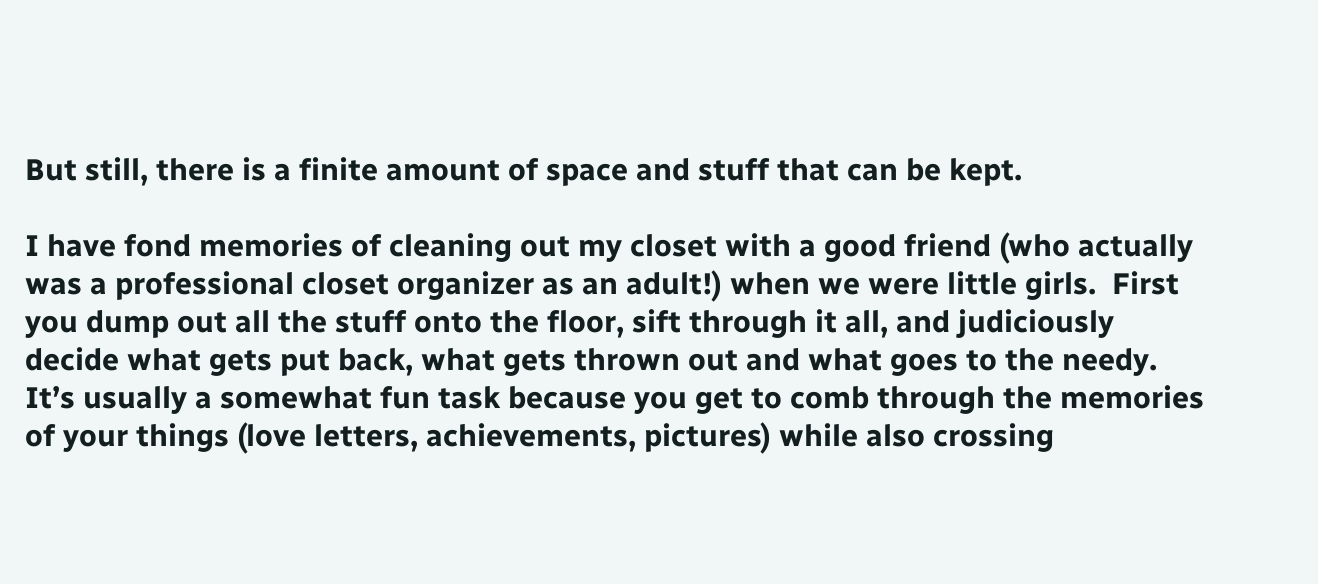But still, there is a finite amount of space and stuff that can be kept.

I have fond memories of cleaning out my closet with a good friend (who actually was a professional closet organizer as an adult!) when we were little girls.  First you dump out all the stuff onto the floor, sift through it all, and judiciously decide what gets put back, what gets thrown out and what goes to the needy.  It’s usually a somewhat fun task because you get to comb through the memories of your things (love letters, achievements, pictures) while also crossing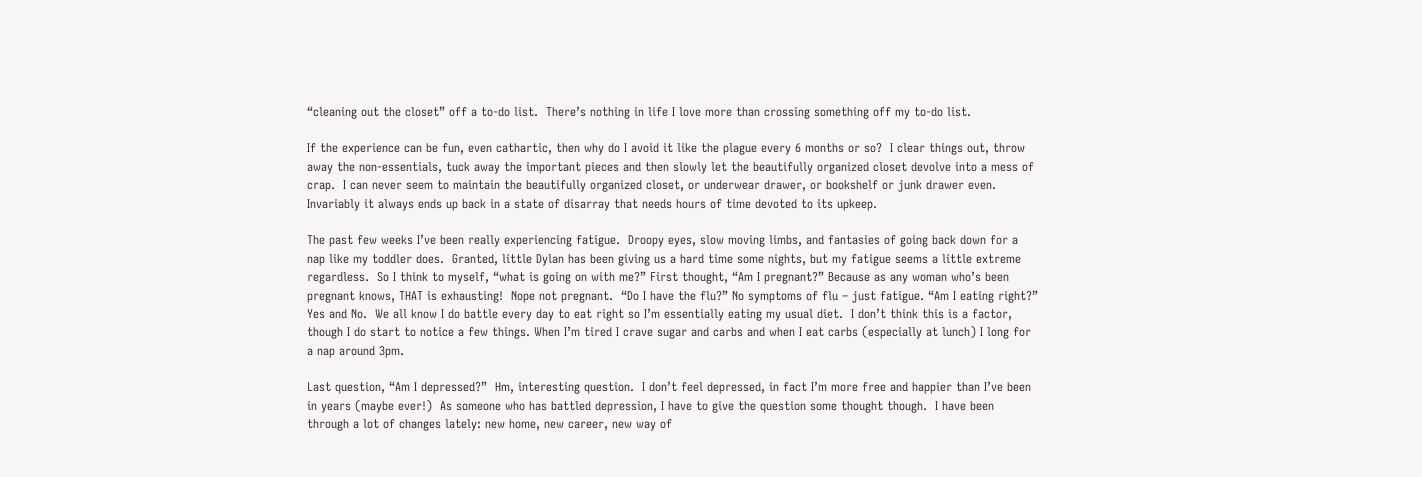“cleaning out the closet” off a to-do list.  There’s nothing in life I love more than crossing something off my to-do list.

If the experience can be fun, even cathartic, then why do I avoid it like the plague every 6 months or so?  I clear things out, throw away the non-essentials, tuck away the important pieces and then slowly let the beautifully organized closet devolve into a mess of crap.  I can never seem to maintain the beautifully organized closet, or underwear drawer, or bookshelf or junk drawer even.  Invariably it always ends up back in a state of disarray that needs hours of time devoted to its upkeep.

The past few weeks I’ve been really experiencing fatigue.  Droopy eyes, slow moving limbs, and fantasies of going back down for a nap like my toddler does.  Granted, little Dylan has been giving us a hard time some nights, but my fatigue seems a little extreme regardless.  So I think to myself, “what is going on with me?” First thought, “Am I pregnant?” Because as any woman who’s been pregnant knows, THAT is exhausting!  Nope not pregnant.  “Do I have the flu?” No symptoms of flu – just fatigue. “Am I eating right?” Yes and No.  We all know I do battle every day to eat right so I’m essentially eating my usual diet.  I don’t think this is a factor, though I do start to notice a few things. When I’m tired I crave sugar and carbs and when I eat carbs (especially at lunch) I long for a nap around 3pm.

Last question, “Am I depressed?”  Hm, interesting question.  I don’t feel depressed, in fact I’m more free and happier than I’ve been in years (maybe ever!)  As someone who has battled depression, I have to give the question some thought though.  I have been through a lot of changes lately: new home, new career, new way of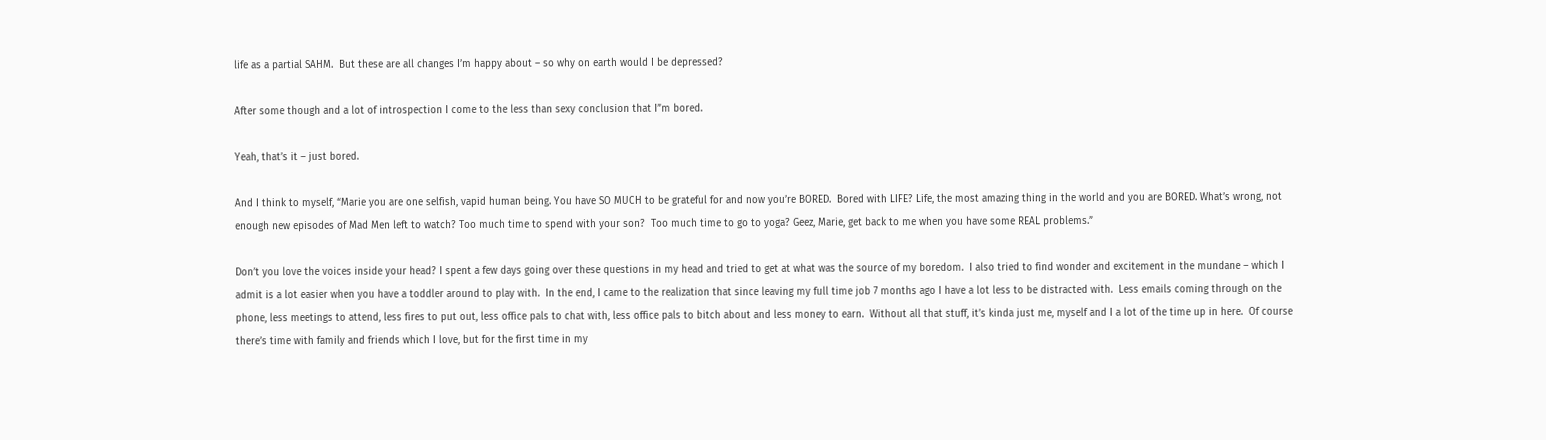life as a partial SAHM.  But these are all changes I’m happy about – so why on earth would I be depressed?

After some though and a lot of introspection I come to the less than sexy conclusion that I”m bored.

Yeah, that’s it – just bored.

And I think to myself, “Marie you are one selfish, vapid human being. You have SO MUCH to be grateful for and now you’re BORED.  Bored with LIFE? Life, the most amazing thing in the world and you are BORED. What’s wrong, not enough new episodes of Mad Men left to watch? Too much time to spend with your son?  Too much time to go to yoga? Geez, Marie, get back to me when you have some REAL problems.”

Don’t you love the voices inside your head? I spent a few days going over these questions in my head and tried to get at what was the source of my boredom.  I also tried to find wonder and excitement in the mundane – which I admit is a lot easier when you have a toddler around to play with.  In the end, I came to the realization that since leaving my full time job 7 months ago I have a lot less to be distracted with.  Less emails coming through on the phone, less meetings to attend, less fires to put out, less office pals to chat with, less office pals to bitch about and less money to earn.  Without all that stuff, it’s kinda just me, myself and I a lot of the time up in here.  Of course there’s time with family and friends which I love, but for the first time in my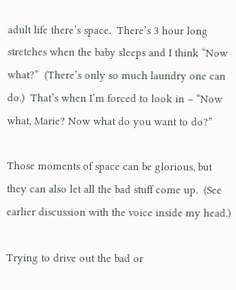adult life there’s space.  There’s 3 hour long stretches when the baby sleeps and I think “Now what?”  (There’s only so much laundry one can do.)  That’s when I’m forced to look in – “Now what, Marie? Now what do you want to do?”

Those moments of space can be glorious, but they can also let all the bad stuff come up.  (See earlier discussion with the voice inside my head.)

Trying to drive out the bad or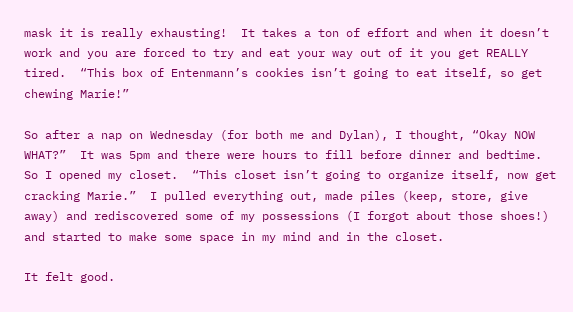mask it is really exhausting!  It takes a ton of effort and when it doesn’t work and you are forced to try and eat your way out of it you get REALLY tired.  “This box of Entenmann’s cookies isn’t going to eat itself, so get chewing Marie!”

So after a nap on Wednesday (for both me and Dylan), I thought, “Okay NOW WHAT?”  It was 5pm and there were hours to fill before dinner and bedtime.  So I opened my closet.  “This closet isn’t going to organize itself, now get cracking Marie.”  I pulled everything out, made piles (keep, store, give away) and rediscovered some of my possessions (I forgot about those shoes!) and started to make some space in my mind and in the closet.

It felt good.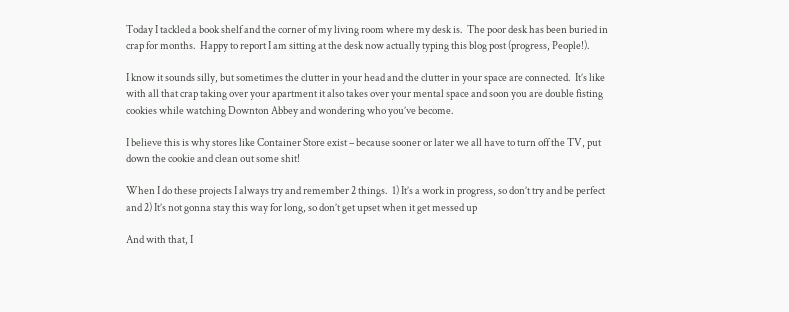Today I tackled a book shelf and the corner of my living room where my desk is.  The poor desk has been buried in crap for months.  Happy to report I am sitting at the desk now actually typing this blog post (progress, People!).

I know it sounds silly, but sometimes the clutter in your head and the clutter in your space are connected.  It’s like with all that crap taking over your apartment it also takes over your mental space and soon you are double fisting cookies while watching Downton Abbey and wondering who you’ve become.

I believe this is why stores like Container Store exist – because sooner or later we all have to turn off the TV, put down the cookie and clean out some shit!

When I do these projects I always try and remember 2 things.  1) It’s a work in progress, so don’t try and be perfect and 2) It’s not gonna stay this way for long, so don’t get upset when it get messed up

And with that, I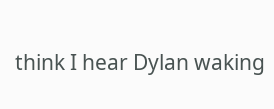think I hear Dylan waking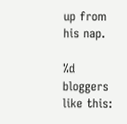up from his nap.

%d bloggers like this: